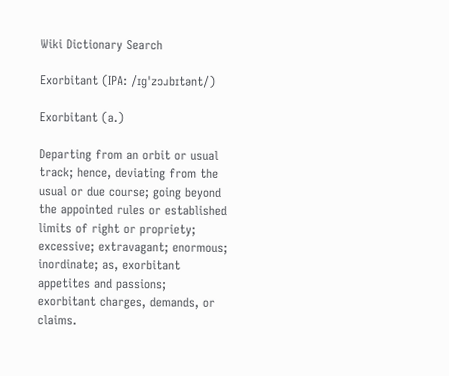Wiki Dictionary Search

Exorbitant (IPA: /ɪɡˈzɔɹbɪtənt/)

Exorbitant (a.)

Departing from an orbit or usual track; hence, deviating from the usual or due course; going beyond the appointed rules or established limits of right or propriety; excessive; extravagant; enormous; inordinate; as, exorbitant appetites and passions; exorbitant charges, demands, or claims.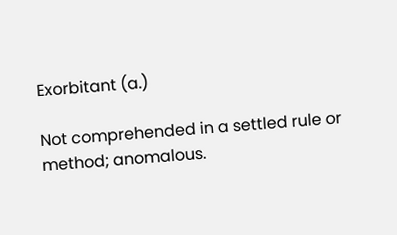Exorbitant (a.)

Not comprehended in a settled rule or method; anomalous.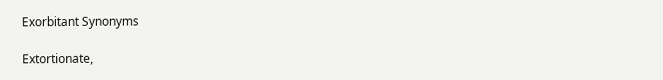Exorbitant Synonyms

Extortionate,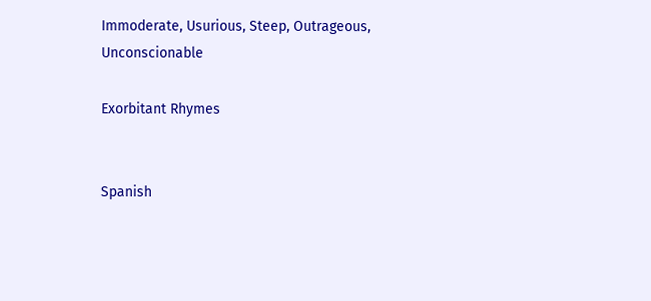Immoderate, Usurious, Steep, Outrageous, Unconscionable

Exorbitant Rhymes


Spanish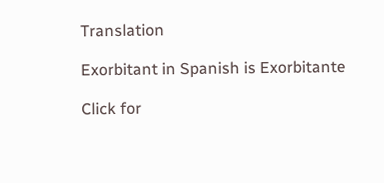Translation

Exorbitant in Spanish is Exorbitante

Click for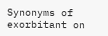Synonyms of exorbitant on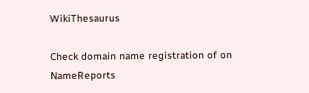WikiThesaurus

Check domain name registration of on NameReports